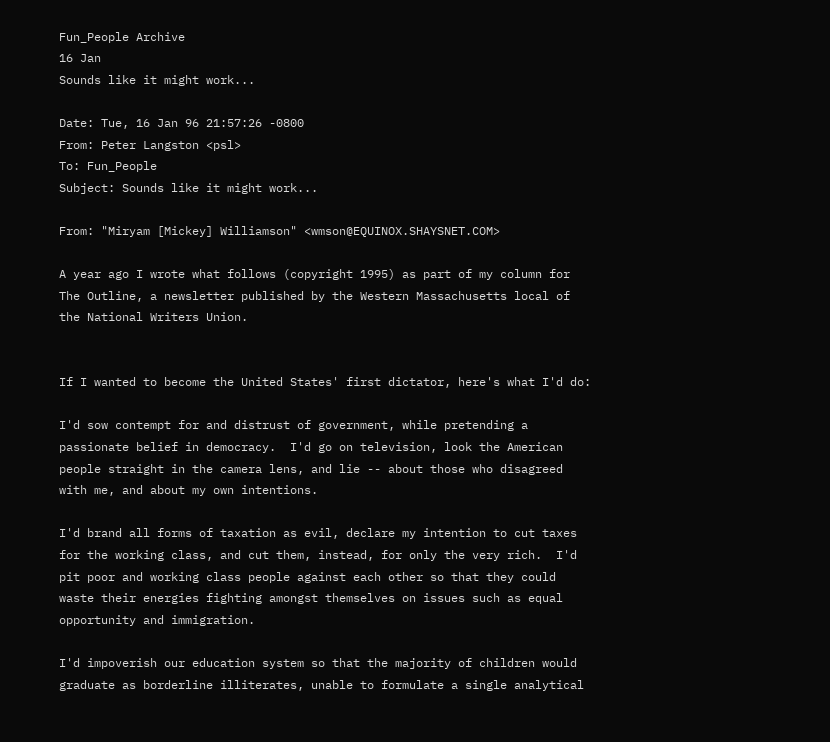Fun_People Archive
16 Jan
Sounds like it might work...

Date: Tue, 16 Jan 96 21:57:26 -0800
From: Peter Langston <psl>
To: Fun_People
Subject: Sounds like it might work...

From: "Miryam [Mickey] Williamson" <wmson@EQUINOX.SHAYSNET.COM>

A year ago I wrote what follows (copyright 1995) as part of my column for
The Outline, a newsletter published by the Western Massachusetts local of
the National Writers Union.


If I wanted to become the United States' first dictator, here's what I'd do:

I'd sow contempt for and distrust of government, while pretending a
passionate belief in democracy.  I'd go on television, look the American
people straight in the camera lens, and lie -- about those who disagreed
with me, and about my own intentions.

I'd brand all forms of taxation as evil, declare my intention to cut taxes
for the working class, and cut them, instead, for only the very rich.  I'd
pit poor and working class people against each other so that they could
waste their energies fighting amongst themselves on issues such as equal
opportunity and immigration.

I'd impoverish our education system so that the majority of children would
graduate as borderline illiterates, unable to formulate a single analytical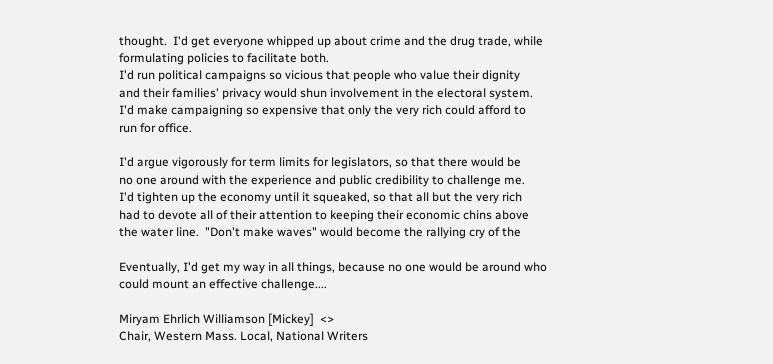thought.  I'd get everyone whipped up about crime and the drug trade, while
formulating policies to facilitate both.
I'd run political campaigns so vicious that people who value their dignity
and their families' privacy would shun involvement in the electoral system.
I'd make campaigning so expensive that only the very rich could afford to
run for office.

I'd argue vigorously for term limits for legislators, so that there would be
no one around with the experience and public credibility to challenge me.
I'd tighten up the economy until it squeaked, so that all but the very rich
had to devote all of their attention to keeping their economic chins above
the water line.  "Don't make waves" would become the rallying cry of the

Eventually, I'd get my way in all things, because no one would be around who
could mount an effective challenge....

Miryam Ehrlich Williamson [Mickey]  <>
Chair, Western Mass. Local, National Writers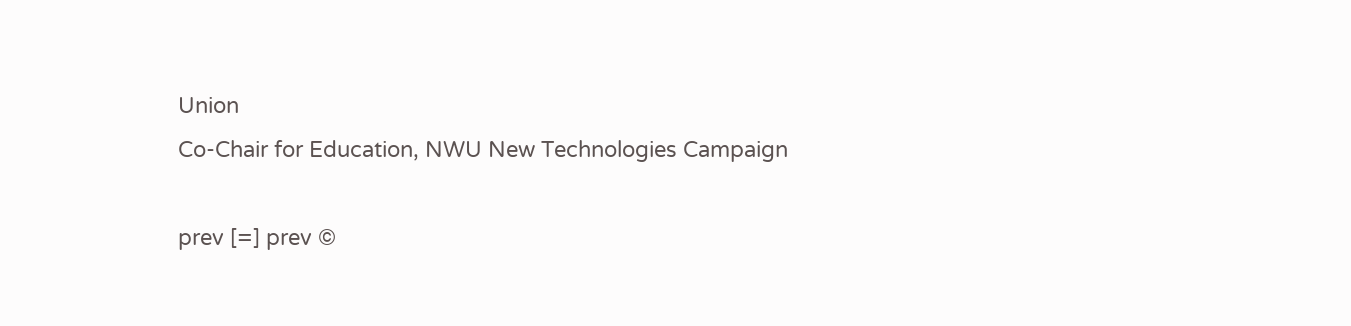Union
Co-Chair for Education, NWU New Technologies Campaign

prev [=] prev ©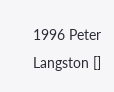1996 Peter Langston []